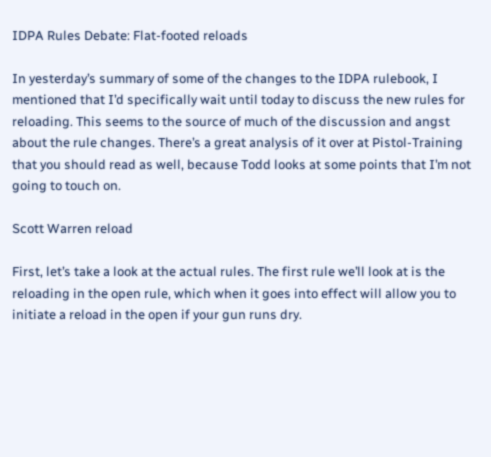IDPA Rules Debate: Flat-footed reloads

In yesterday’s summary of some of the changes to the IDPA rulebook, I mentioned that I’d specifically wait until today to discuss the new rules for reloading. This seems to the source of much of the discussion and angst about the rule changes. There’s a great analysis of it over at Pistol-Training that you should read as well, because Todd looks at some points that I’m not going to touch on.

Scott Warren reload

First, let’s take a look at the actual rules. The first rule we’ll look at is the reloading in the open rule, which when it goes into effect will allow you to initiate a reload in the open if your gun runs dry.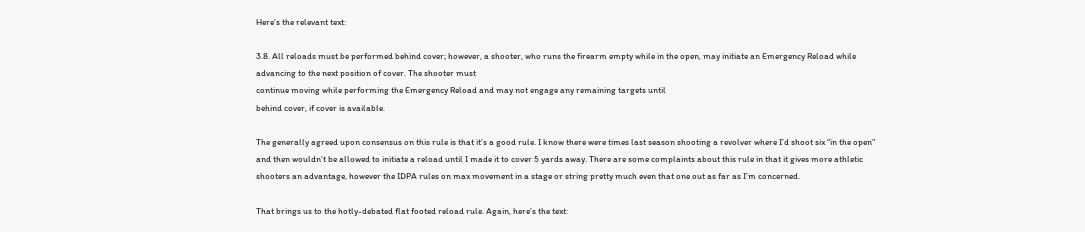Here’s the relevant text:

3.8. All reloads must be performed behind cover; however, a shooter, who runs the firearm empty while in the open, may initiate an Emergency Reload while advancing to the next position of cover. The shooter must
continue moving while performing the Emergency Reload and may not engage any remaining targets until
behind cover, if cover is available.

The generally agreed upon consensus on this rule is that it’s a good rule. I know there were times last season shooting a revolver where I’d shoot six “in the open” and then wouldn’t be allowed to initiate a reload until I made it to cover 5 yards away. There are some complaints about this rule in that it gives more athletic shooters an advantage, however the IDPA rules on max movement in a stage or string pretty much even that one out as far as I’m concerned.

That brings us to the hotly-debated flat footed reload rule. Again, here’s the text: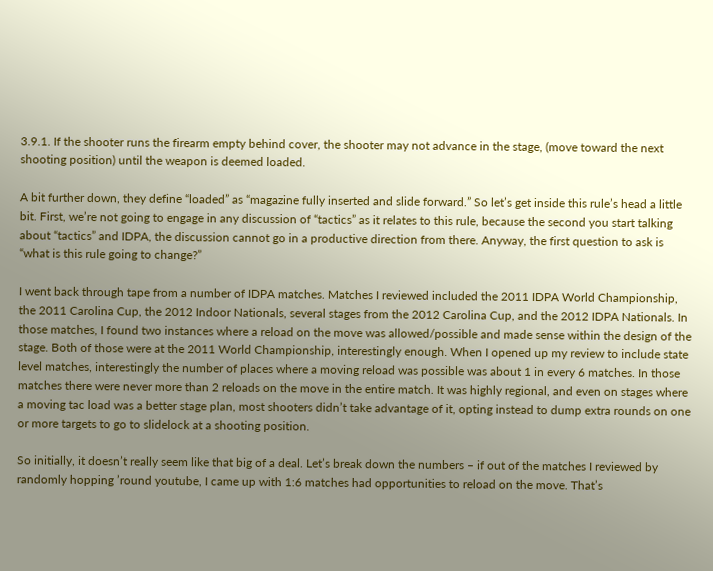3.9.1. If the shooter runs the firearm empty behind cover, the shooter may not advance in the stage, (move toward the next shooting position) until the weapon is deemed loaded.

A bit further down, they define “loaded” as “magazine fully inserted and slide forward.” So let’s get inside this rule’s head a little bit. First, we’re not going to engage in any discussion of “tactics” as it relates to this rule, because the second you start talking about “tactics” and IDPA, the discussion cannot go in a productive direction from there. Anyway, the first question to ask is “what is this rule going to change?”

I went back through tape from a number of IDPA matches. Matches I reviewed included the 2011 IDPA World Championship, the 2011 Carolina Cup, the 2012 Indoor Nationals, several stages from the 2012 Carolina Cup, and the 2012 IDPA Nationals. In those matches, I found two instances where a reload on the move was allowed/possible and made sense within the design of the stage. Both of those were at the 2011 World Championship, interestingly enough. When I opened up my review to include state level matches, interestingly the number of places where a moving reload was possible was about 1 in every 6 matches. In those matches there were never more than 2 reloads on the move in the entire match. It was highly regional, and even on stages where a moving tac load was a better stage plan, most shooters didn’t take advantage of it, opting instead to dump extra rounds on one or more targets to go to slidelock at a shooting position.

So initially, it doesn’t really seem like that big of a deal. Let’s break down the numbers – if out of the matches I reviewed by randomly hopping ’round youtube, I came up with 1:6 matches had opportunities to reload on the move. That’s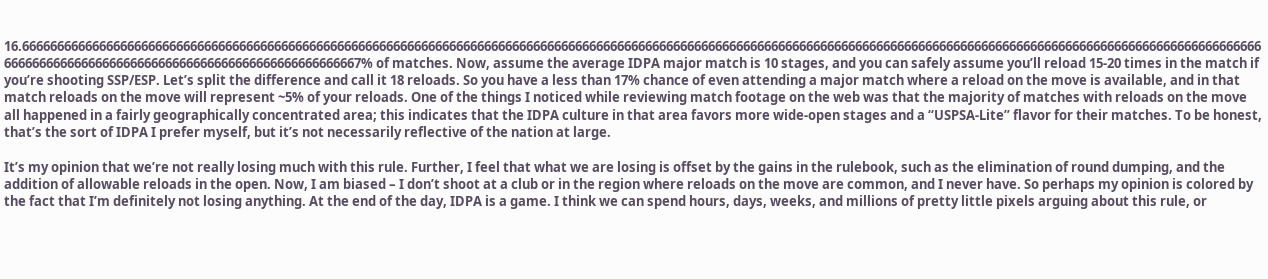16.666666666666666666666666666666666666666666666666666666666666666666666666666666666666666666666666666666666666666666666666666666666666666666666666666666666666666666666666666666666666666666666666666666666666666666666666666666666667% of matches. Now, assume the average IDPA major match is 10 stages, and you can safely assume you’ll reload 15-20 times in the match if you’re shooting SSP/ESP. Let’s split the difference and call it 18 reloads. So you have a less than 17% chance of even attending a major match where a reload on the move is available, and in that match reloads on the move will represent ~5% of your reloads. One of the things I noticed while reviewing match footage on the web was that the majority of matches with reloads on the move all happened in a fairly geographically concentrated area; this indicates that the IDPA culture in that area favors more wide-open stages and a “USPSA-Lite” flavor for their matches. To be honest, that’s the sort of IDPA I prefer myself, but it’s not necessarily reflective of the nation at large.

It’s my opinion that we’re not really losing much with this rule. Further, I feel that what we are losing is offset by the gains in the rulebook, such as the elimination of round dumping, and the addition of allowable reloads in the open. Now, I am biased – I don’t shoot at a club or in the region where reloads on the move are common, and I never have. So perhaps my opinion is colored by the fact that I’m definitely not losing anything. At the end of the day, IDPA is a game. I think we can spend hours, days, weeks, and millions of pretty little pixels arguing about this rule, or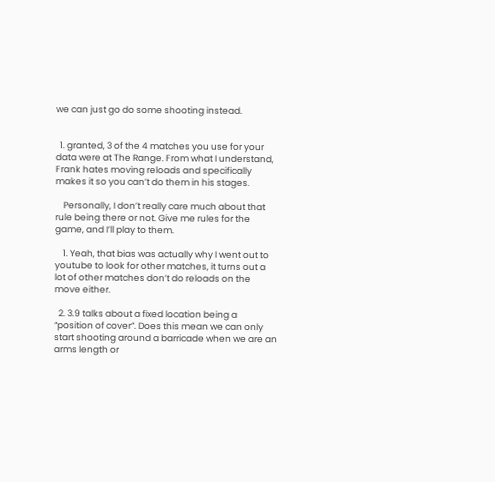we can just go do some shooting instead.


  1. granted, 3 of the 4 matches you use for your data were at The Range. From what I understand, Frank hates moving reloads and specifically makes it so you can’t do them in his stages.

    Personally, I don’t really care much about that rule being there or not. Give me rules for the game, and I’ll play to them.

    1. Yeah, that bias was actually why I went out to youtube to look for other matches, it turns out a lot of other matches don’t do reloads on the move either.

  2. 3.9 talks about a fixed location being a “position of cover”. Does this mean we can only start shooting around a barricade when we are an arms length or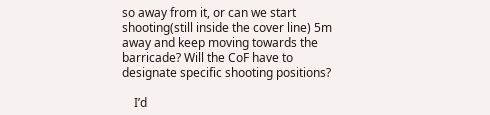so away from it, or can we start shooting(still inside the cover line) 5m away and keep moving towards the barricade? Will the CoF have to designate specific shooting positions?

    I’d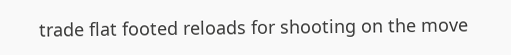trade flat footed reloads for shooting on the move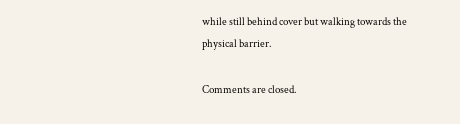while still behind cover but walking towards the physical barrier.

Comments are closed.